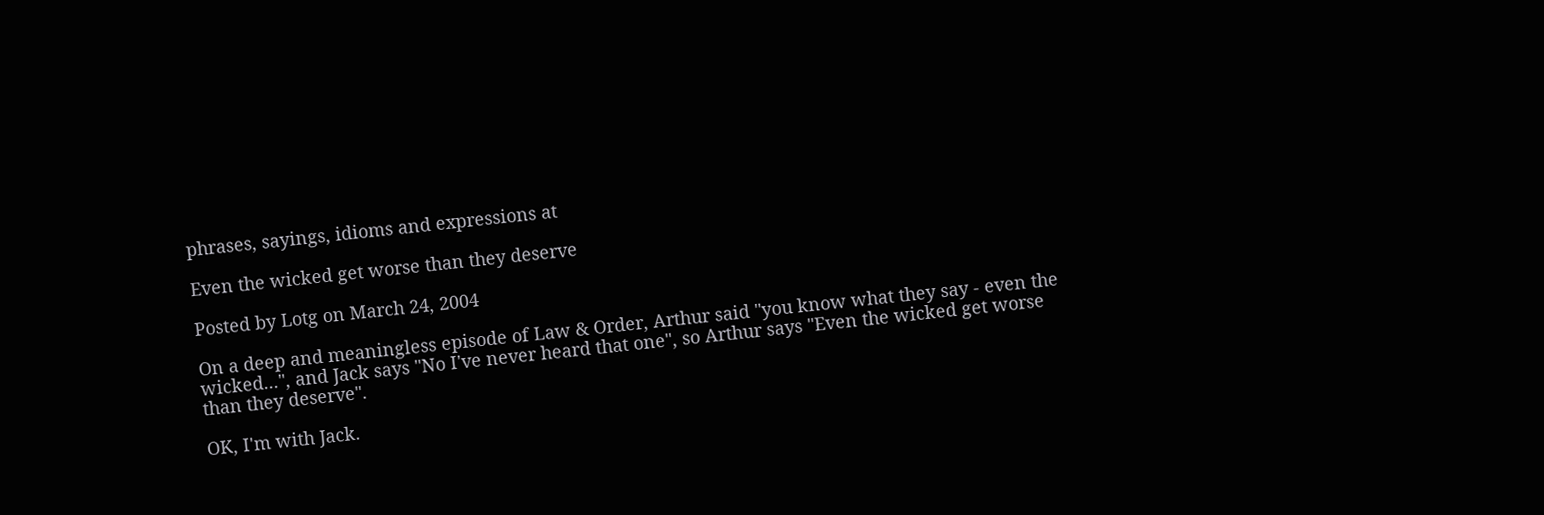phrases, sayings, idioms and expressions at

Even the wicked get worse than they deserve

Posted by Lotg on March 24, 2004

On a deep and meaningless episode of Law & Order, Arthur said "you know what they say - even the wicked...", and Jack says "No I've never heard that one", so Arthur says "Even the wicked get worse than they deserve".

OK, I'm with Jack.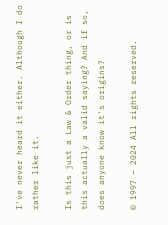I've never heard it either. Although I do rather like it.

Is this just a Law & Order thing, or is this actually a valid saying? And if so, does anyone know it's origins?

© 1997 – 2024 All rights reserved.